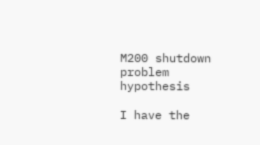M200 shutdown problem hypothesis

I have the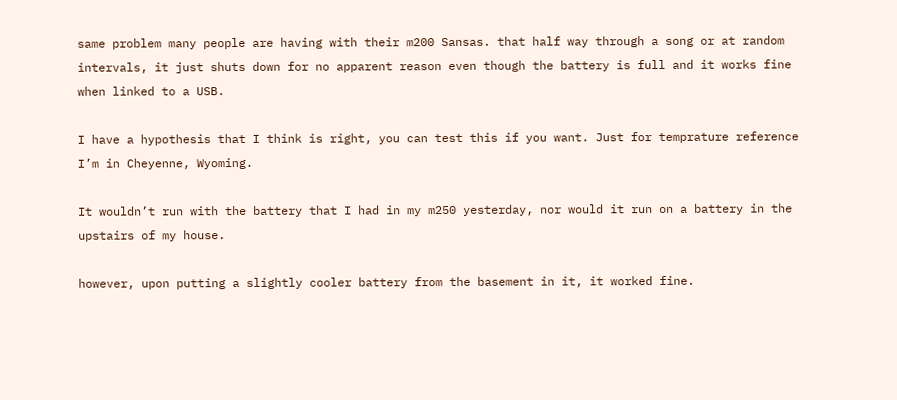same problem many people are having with their m200 Sansas. that half way through a song or at random intervals, it just shuts down for no apparent reason even though the battery is full and it works fine when linked to a USB.

I have a hypothesis that I think is right, you can test this if you want. Just for temprature reference I’m in Cheyenne, Wyoming.

It wouldn’t run with the battery that I had in my m250 yesterday, nor would it run on a battery in the upstairs of my house.

however, upon putting a slightly cooler battery from the basement in it, it worked fine.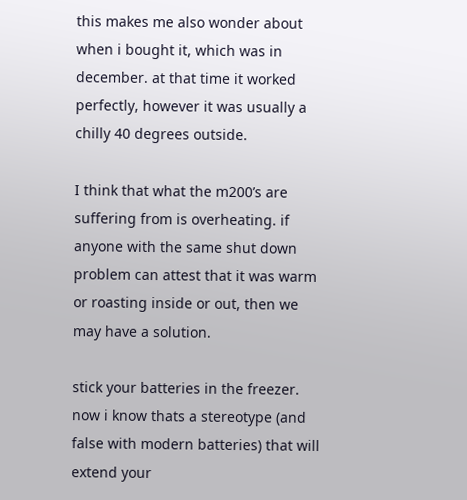this makes me also wonder about when i bought it, which was in december. at that time it worked perfectly, however it was usually a chilly 40 degrees outside.

I think that what the m200’s are suffering from is overheating. if anyone with the same shut down problem can attest that it was warm or roasting inside or out, then we may have a solution.

stick your batteries in the freezer. now i know thats a stereotype (and false with modern batteries) that will extend your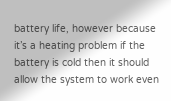battery life, however because it’s a heating problem if the battery is cold then it should allow the system to work even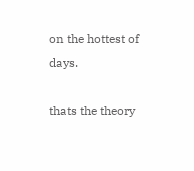on the hottest of days.

thats the theory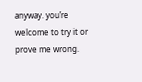anyway. you’re welcome to try it or prove me wrong.